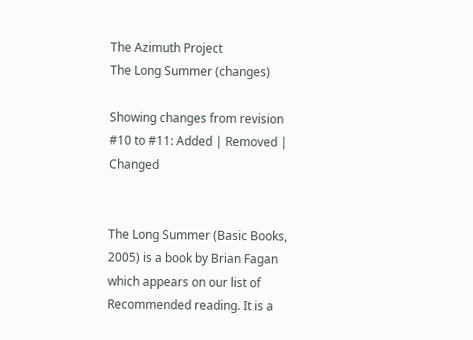The Azimuth Project
The Long Summer (changes)

Showing changes from revision #10 to #11: Added | Removed | Changed


The Long Summer (Basic Books, 2005) is a book by Brian Fagan which appears on our list of Recommended reading. It is a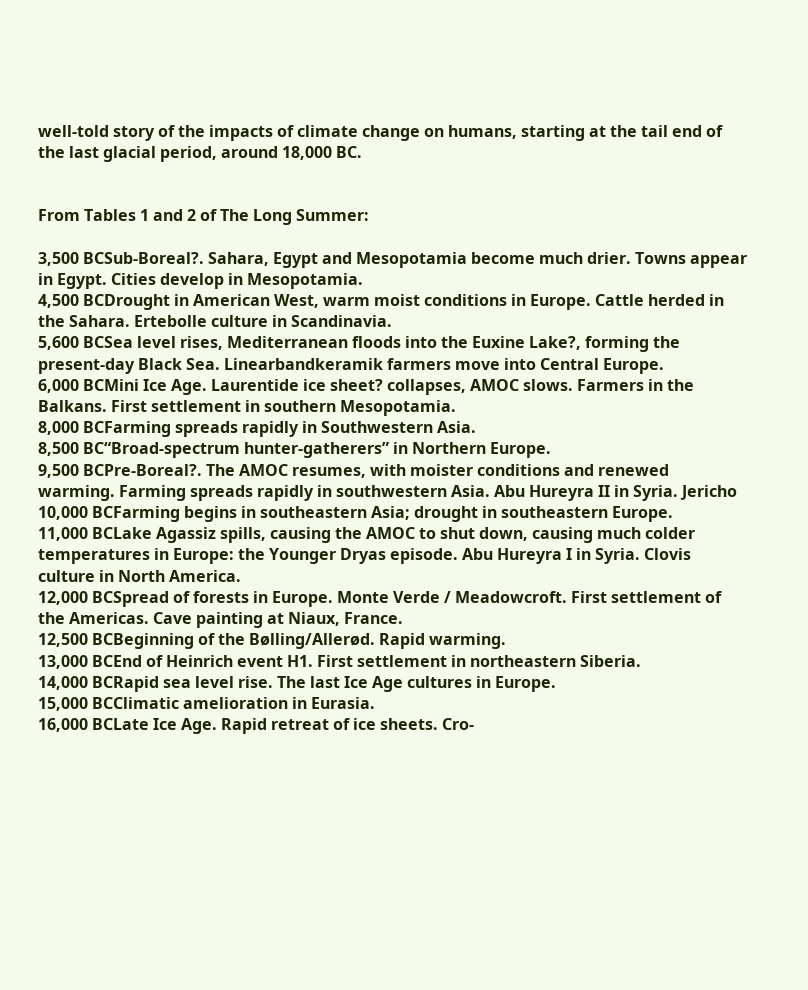well-told story of the impacts of climate change on humans, starting at the tail end of the last glacial period, around 18,000 BC.


From Tables 1 and 2 of The Long Summer:

3,500 BCSub-Boreal?. Sahara, Egypt and Mesopotamia become much drier. Towns appear in Egypt. Cities develop in Mesopotamia.
4,500 BCDrought in American West, warm moist conditions in Europe. Cattle herded in the Sahara. Ertebolle culture in Scandinavia.
5,600 BCSea level rises, Mediterranean floods into the Euxine Lake?, forming the present-day Black Sea. Linearbandkeramik farmers move into Central Europe.
6,000 BCMini Ice Age. Laurentide ice sheet? collapses, AMOC slows. Farmers in the Balkans. First settlement in southern Mesopotamia.
8,000 BCFarming spreads rapidly in Southwestern Asia.
8,500 BC“Broad-spectrum hunter-gatherers” in Northern Europe.
9,500 BCPre-Boreal?. The AMOC resumes, with moister conditions and renewed warming. Farming spreads rapidly in southwestern Asia. Abu Hureyra II in Syria. Jericho
10,000 BCFarming begins in southeastern Asia; drought in southeastern Europe.
11,000 BCLake Agassiz spills, causing the AMOC to shut down, causing much colder temperatures in Europe: the Younger Dryas episode. Abu Hureyra I in Syria. Clovis culture in North America.
12,000 BCSpread of forests in Europe. Monte Verde / Meadowcroft. First settlement of the Americas. Cave painting at Niaux, France.
12,500 BCBeginning of the Bølling/Allerød. Rapid warming.
13,000 BCEnd of Heinrich event H1. First settlement in northeastern Siberia.
14,000 BCRapid sea level rise. The last Ice Age cultures in Europe.
15,000 BCClimatic amelioration in Eurasia.
16,000 BCLate Ice Age. Rapid retreat of ice sheets. Cro-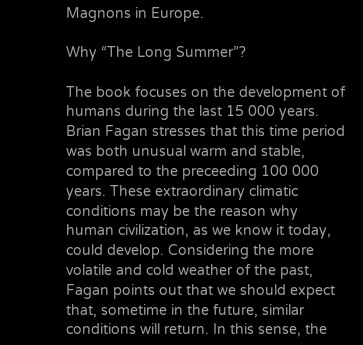Magnons in Europe.

Why “The Long Summer”?

The book focuses on the development of humans during the last 15 000 years. Brian Fagan stresses that this time period was both unusual warm and stable, compared to the preceeding 100 000 years. These extraordinary climatic conditions may be the reason why human civilization, as we know it today, could develop. Considering the more volatile and cold weather of the past, Fagan points out that we should expect that, sometime in the future, similar conditions will return. In this sense, the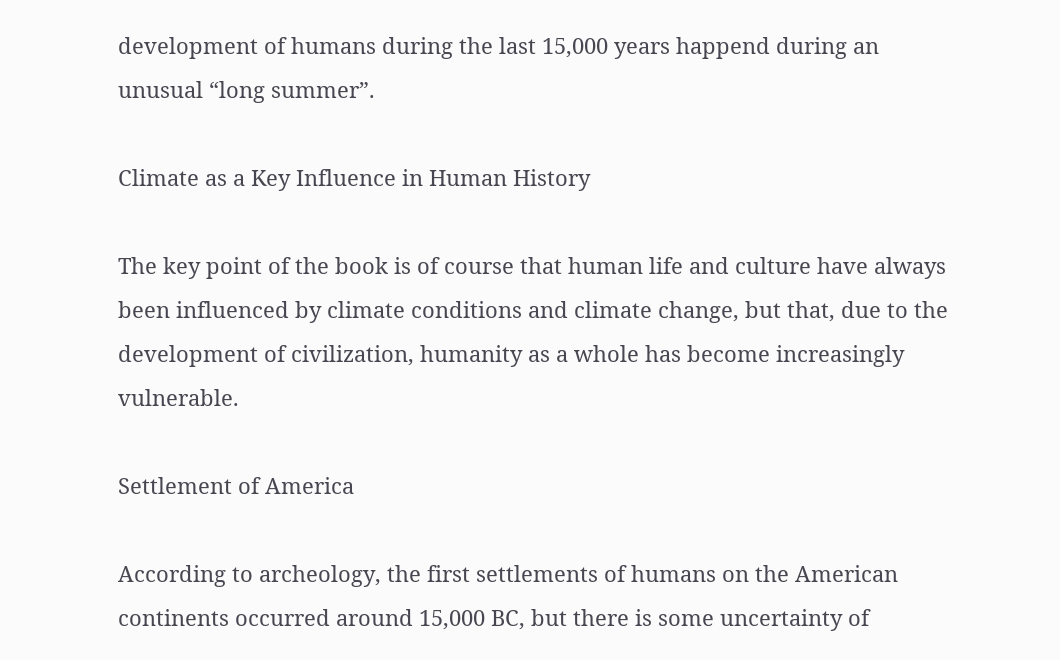development of humans during the last 15,000 years happend during an unusual “long summer”.

Climate as a Key Influence in Human History

The key point of the book is of course that human life and culture have always been influenced by climate conditions and climate change, but that, due to the development of civilization, humanity as a whole has become increasingly vulnerable.

Settlement of America

According to archeology, the first settlements of humans on the American continents occurred around 15,000 BC, but there is some uncertainty of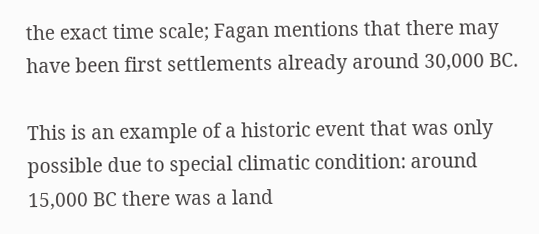the exact time scale; Fagan mentions that there may have been first settlements already around 30,000 BC.

This is an example of a historic event that was only possible due to special climatic condition: around 15,000 BC there was a land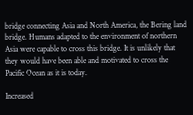bridge connecting Asia and North America, the Bering land bridge. Humans adapted to the environment of northern Asia were capable to cross this bridge. It is unlikely that they would have been able and motivated to cross the Pacific Ocean as it is today.

Increased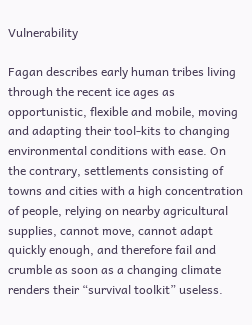Vulnerability

Fagan describes early human tribes living through the recent ice ages as opportunistic, flexible and mobile, moving and adapting their tool-kits to changing environmental conditions with ease. On the contrary, settlements consisting of towns and cities with a high concentration of people, relying on nearby agricultural supplies, cannot move, cannot adapt quickly enough, and therefore fail and crumble as soon as a changing climate renders their “survival toolkit” useless.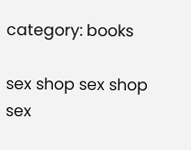category: books

sex shop sex shop sex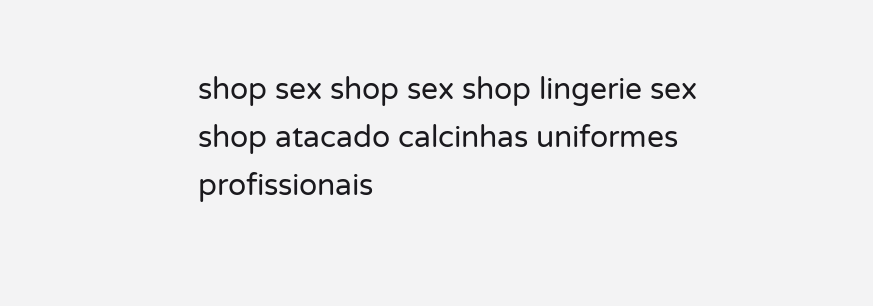shop sex shop sex shop lingerie sex shop atacado calcinhas uniformes profissionais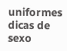uniformes dicas de sexo